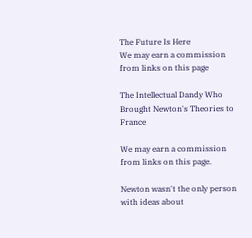The Future Is Here
We may earn a commission from links on this page

The Intellectual Dandy Who Brought Newton's Theories to France

We may earn a commission from links on this page.

Newton wasn't the only person with ideas about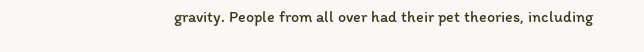gravity. People from all over had their pet theories, including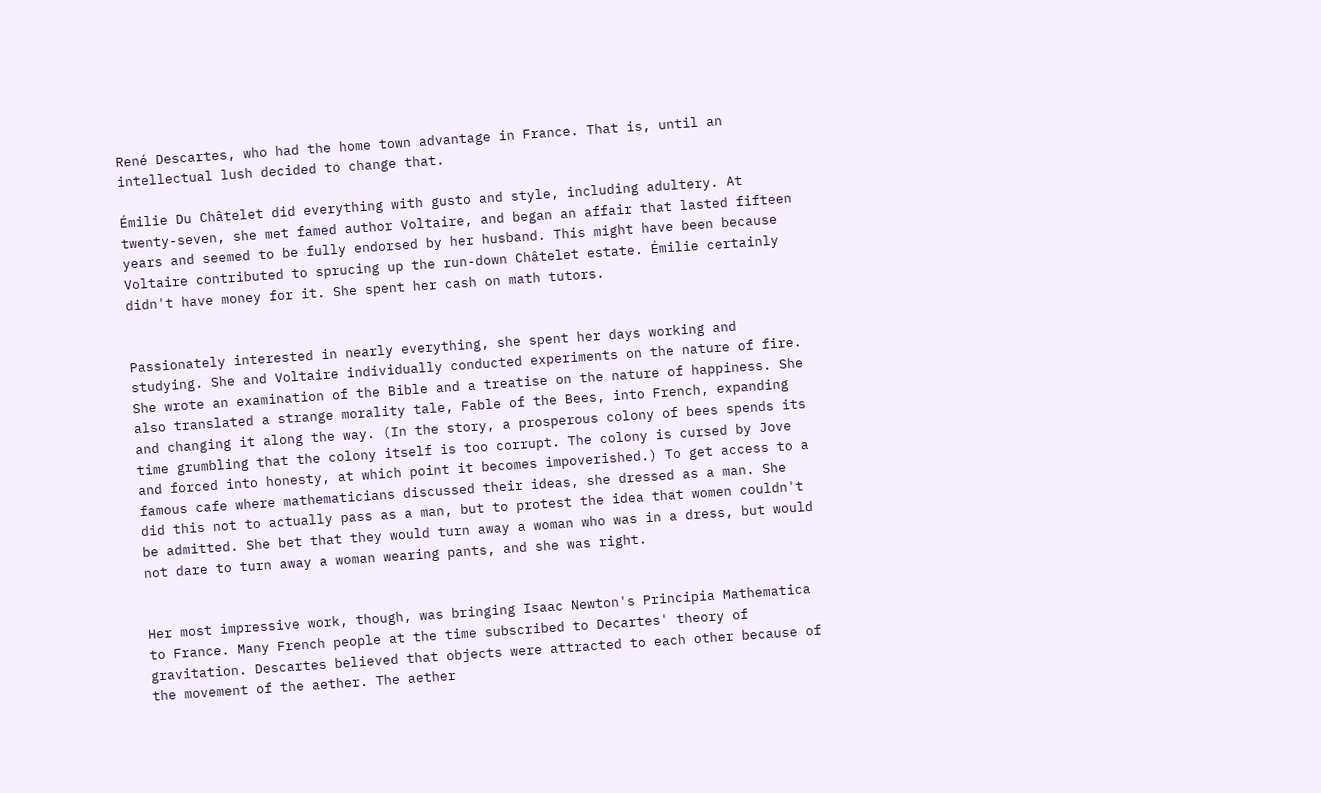René Descartes, who had the home town advantage in France. That is, until an intellectual lush decided to change that.

Émilie Du Châtelet did everything with gusto and style, including adultery. At twenty-seven, she met famed author Voltaire, and began an affair that lasted fifteen years and seemed to be fully endorsed by her husband. This might have been because Voltaire contributed to sprucing up the run-down Châtelet estate. Émilie certainly didn't have money for it. She spent her cash on math tutors.


Passionately interested in nearly everything, she spent her days working and studying. She and Voltaire individually conducted experiments on the nature of fire. She wrote an examination of the Bible and a treatise on the nature of happiness. She also translated a strange morality tale, Fable of the Bees, into French, expanding and changing it along the way. (In the story, a prosperous colony of bees spends its time grumbling that the colony itself is too corrupt. The colony is cursed by Jove and forced into honesty, at which point it becomes impoverished.) To get access to a famous cafe where mathematicians discussed their ideas, she dressed as a man. She did this not to actually pass as a man, but to protest the idea that women couldn't be admitted. She bet that they would turn away a woman who was in a dress, but would not dare to turn away a woman wearing pants, and she was right.


Her most impressive work, though, was bringing Isaac Newton's Principia Mathematica to France. Many French people at the time subscribed to Decartes' theory of gravitation. Descartes believed that objects were attracted to each other because of the movement of the aether. The aether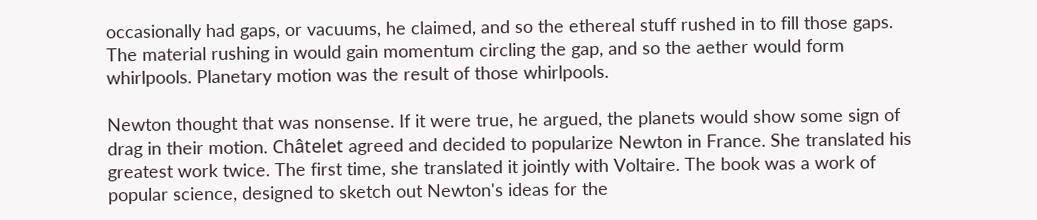occasionally had gaps, or vacuums, he claimed, and so the ethereal stuff rushed in to fill those gaps. The material rushing in would gain momentum circling the gap, and so the aether would form whirlpools. Planetary motion was the result of those whirlpools.

Newton thought that was nonsense. If it were true, he argued, the planets would show some sign of drag in their motion. Châtelet agreed and decided to popularize Newton in France. She translated his greatest work twice. The first time, she translated it jointly with Voltaire. The book was a work of popular science, designed to sketch out Newton's ideas for the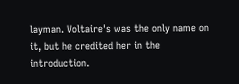layman. Voltaire's was the only name on it, but he credited her in the introduction.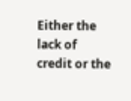Either the lack of credit or the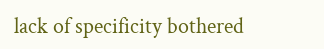lack of specificity bothered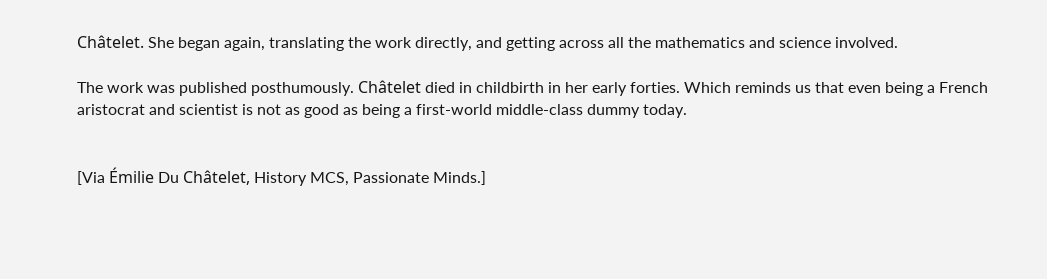Châtelet. She began again, translating the work directly, and getting across all the mathematics and science involved.

The work was published posthumously. Châtelet died in childbirth in her early forties. Which reminds us that even being a French aristocrat and scientist is not as good as being a first-world middle-class dummy today.


[Via Émilie Du Châtelet, History MCS, Passionate Minds.]